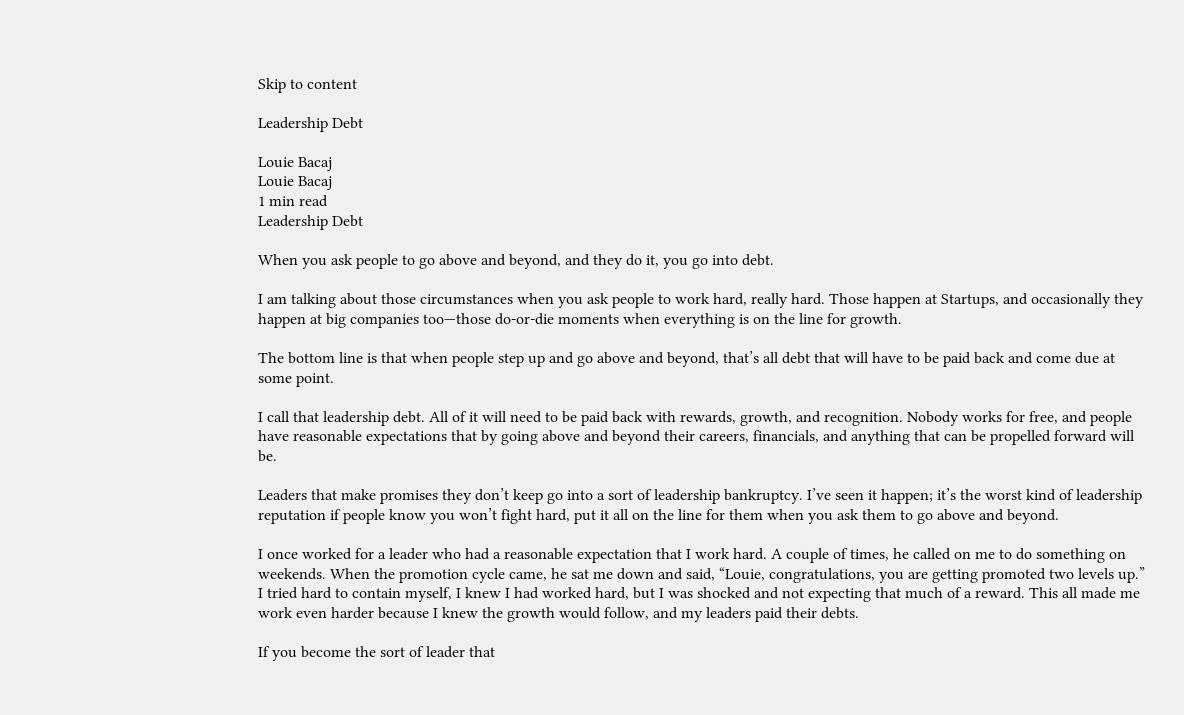Skip to content

Leadership Debt

Louie Bacaj
Louie Bacaj
1 min read
Leadership Debt

When you ask people to go above and beyond, and they do it, you go into debt.

I am talking about those circumstances when you ask people to work hard, really hard. Those happen at Startups, and occasionally they happen at big companies too—those do-or-die moments when everything is on the line for growth.

The bottom line is that when people step up and go above and beyond, that’s all debt that will have to be paid back and come due at some point.

I call that leadership debt. All of it will need to be paid back with rewards, growth, and recognition. Nobody works for free, and people have reasonable expectations that by going above and beyond their careers, financials, and anything that can be propelled forward will be.

Leaders that make promises they don’t keep go into a sort of leadership bankruptcy. I’ve seen it happen; it’s the worst kind of leadership reputation if people know you won’t fight hard, put it all on the line for them when you ask them to go above and beyond.

I once worked for a leader who had a reasonable expectation that I work hard. A couple of times, he called on me to do something on weekends. When the promotion cycle came, he sat me down and said, “Louie, congratulations, you are getting promoted two levels up.” I tried hard to contain myself, I knew I had worked hard, but I was shocked and not expecting that much of a reward. This all made me work even harder because I knew the growth would follow, and my leaders paid their debts.

If you become the sort of leader that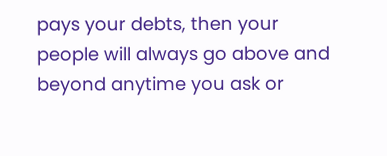pays your debts, then your people will always go above and beyond anytime you ask or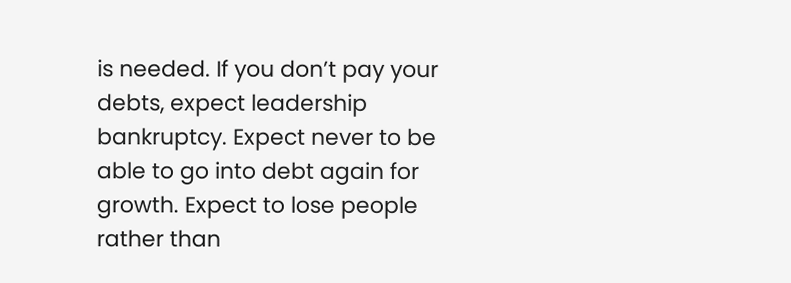is needed. If you don’t pay your debts, expect leadership bankruptcy. Expect never to be able to go into debt again for growth. Expect to lose people rather than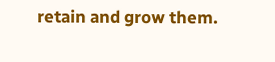retain and grow them.